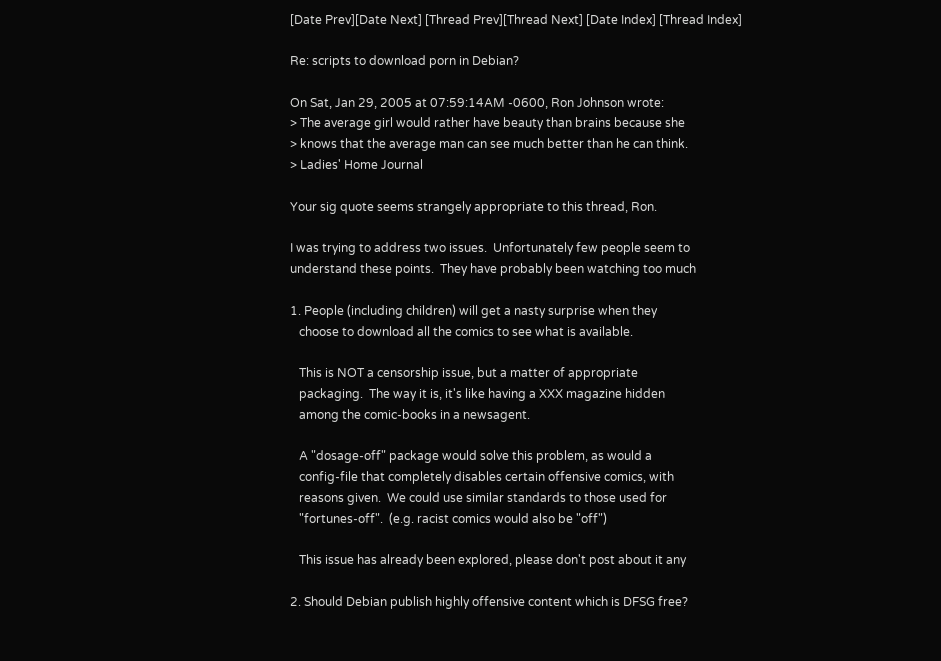[Date Prev][Date Next] [Thread Prev][Thread Next] [Date Index] [Thread Index]

Re: scripts to download porn in Debian?

On Sat, Jan 29, 2005 at 07:59:14AM -0600, Ron Johnson wrote:
> The average girl would rather have beauty than brains because she
> knows that the average man can see much better than he can think.
> Ladies' Home Journal

Your sig quote seems strangely appropriate to this thread, Ron.

I was trying to address two issues.  Unfortunately few people seem to
understand these points.  They have probably been watching too much

1. People (including children) will get a nasty surprise when they
   choose to download all the comics to see what is available.

   This is NOT a censorship issue, but a matter of appropriate
   packaging.  The way it is, it's like having a XXX magazine hidden
   among the comic-books in a newsagent.

   A "dosage-off" package would solve this problem, as would a
   config-file that completely disables certain offensive comics, with
   reasons given.  We could use similar standards to those used for
   "fortunes-off".  (e.g. racist comics would also be "off")

   This issue has already been explored, please don't post about it any

2. Should Debian publish highly offensive content which is DFSG free?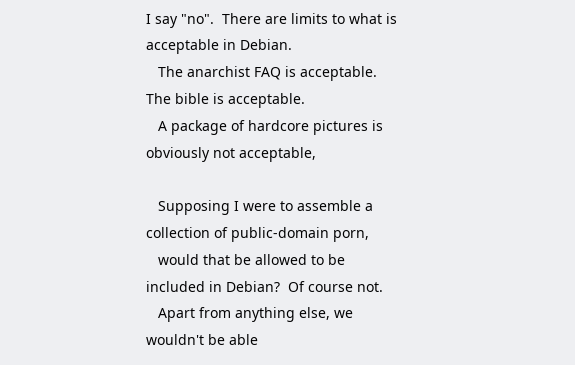I say "no".  There are limits to what is acceptable in Debian.
   The anarchist FAQ is acceptable.  The bible is acceptable.
   A package of hardcore pictures is obviously not acceptable,

   Supposing I were to assemble a collection of public-domain porn,
   would that be allowed to be included in Debian?  Of course not.
   Apart from anything else, we wouldn't be able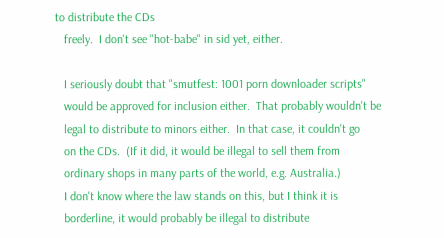to distribute the CDs
   freely.  I don't see "hot-babe" in sid yet, either.

   I seriously doubt that "smutfest: 1001 porn downloader scripts"
   would be approved for inclusion either.  That probably wouldn't be
   legal to distribute to minors either.  In that case, it couldn't go
   on the CDs.  (If it did, it would be illegal to sell them from
   ordinary shops in many parts of the world, e.g. Australia.)
   I don't know where the law stands on this, but I think it is
   borderline, it would probably be illegal to distribute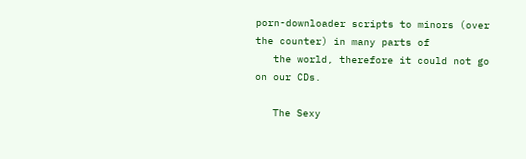porn-downloader scripts to minors (over the counter) in many parts of
   the world, therefore it could not go on our CDs.

   The Sexy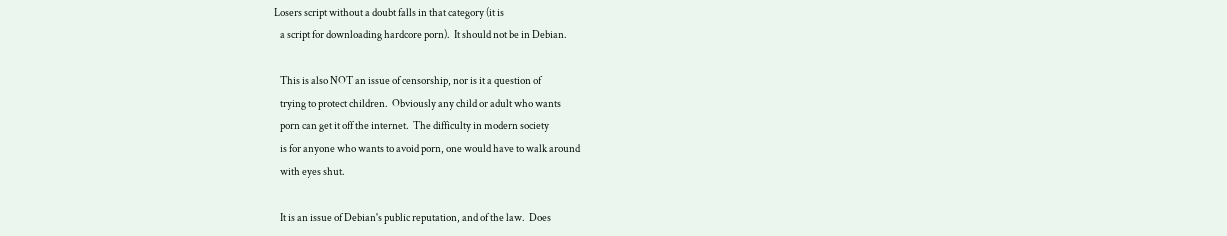Losers script without a doubt falls in that category (it is
   a script for downloading hardcore porn).  It should not be in Debian.

   This is also NOT an issue of censorship, nor is it a question of
   trying to protect children.  Obviously any child or adult who wants
   porn can get it off the internet.  The difficulty in modern society
   is for anyone who wants to avoid porn, one would have to walk around
   with eyes shut.

   It is an issue of Debian's public reputation, and of the law.  Does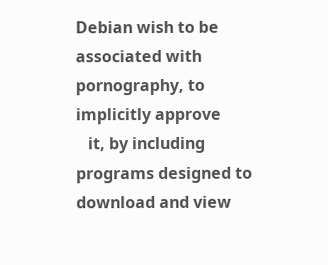Debian wish to be associated with pornography, to implicitly approve
   it, by including programs designed to download and view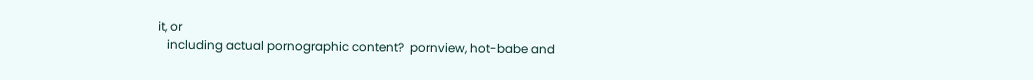it, or
   including actual pornographic content?  pornview, hot-babe and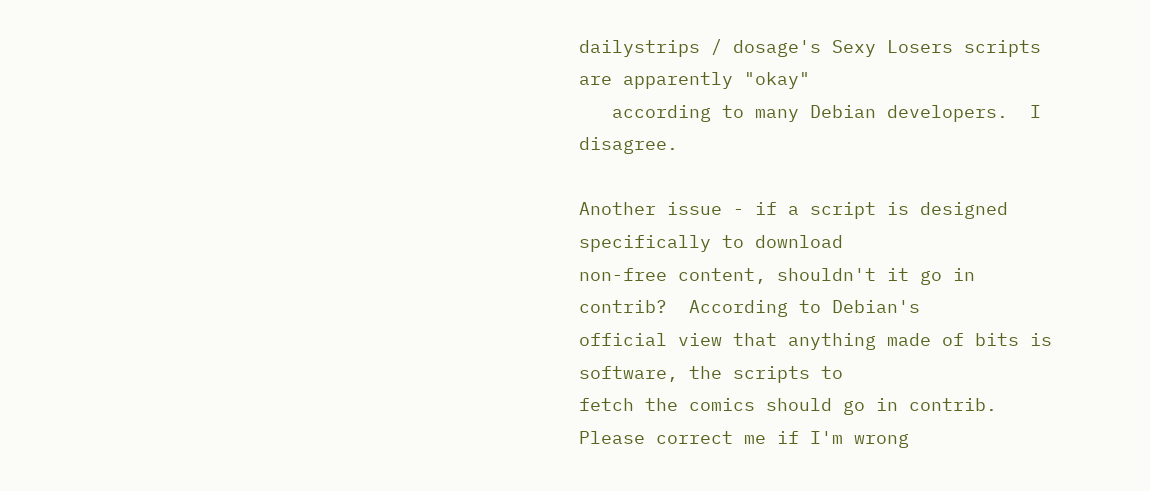dailystrips / dosage's Sexy Losers scripts are apparently "okay"
   according to many Debian developers.  I disagree.

Another issue - if a script is designed specifically to download
non-free content, shouldn't it go in contrib?  According to Debian's
official view that anything made of bits is software, the scripts to
fetch the comics should go in contrib.  Please correct me if I'm wrong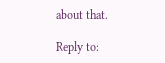about that.

Reply to: